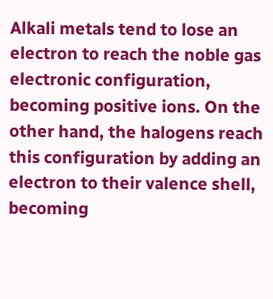Alkali metals tend to lose an electron to reach the noble gas electronic configuration, becoming positive ions. On the other hand, the halogens reach this configuration by adding an electron to their valence shell, becoming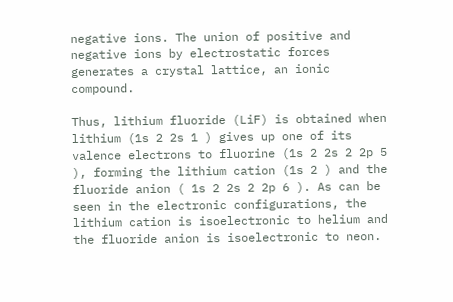negative ions. The union of positive and negative ions by electrostatic forces generates a crystal lattice, an ionic compound.

Thus, lithium fluoride (LiF) is obtained when lithium (1s 2 2s 1 ) gives up one of its valence electrons to fluorine (1s 2 2s 2 2p 5 ), forming the lithium cation (1s 2 ) and the fluoride anion ( 1s 2 2s 2 2p 6 ). As can be seen in the electronic configurations, the lithium cation is isoelectronic to helium and the fluoride anion is isoelectronic to neon.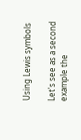Using Lewis symbols

Let's see as a second example the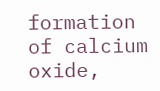formation of calcium oxide,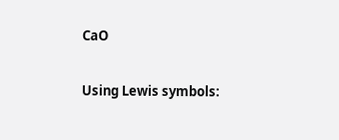CaO

Using Lewis symbols: